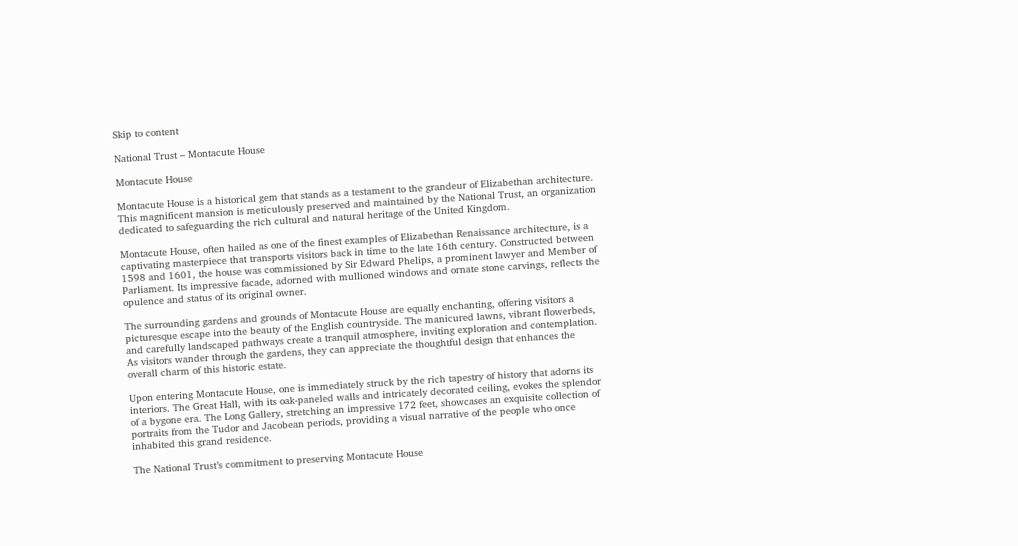Skip to content

National Trust – Montacute House

Montacute House

Montacute House is a historical gem that stands as a testament to the grandeur of Elizabethan architecture. This magnificent mansion is meticulously preserved and maintained by the National Trust, an organization dedicated to safeguarding the rich cultural and natural heritage of the United Kingdom.

Montacute House, often hailed as one of the finest examples of Elizabethan Renaissance architecture, is a captivating masterpiece that transports visitors back in time to the late 16th century. Constructed between 1598 and 1601, the house was commissioned by Sir Edward Phelips, a prominent lawyer and Member of Parliament. Its impressive facade, adorned with mullioned windows and ornate stone carvings, reflects the opulence and status of its original owner.

The surrounding gardens and grounds of Montacute House are equally enchanting, offering visitors a picturesque escape into the beauty of the English countryside. The manicured lawns, vibrant flowerbeds, and carefully landscaped pathways create a tranquil atmosphere, inviting exploration and contemplation. As visitors wander through the gardens, they can appreciate the thoughtful design that enhances the overall charm of this historic estate.

Upon entering Montacute House, one is immediately struck by the rich tapestry of history that adorns its interiors. The Great Hall, with its oak-paneled walls and intricately decorated ceiling, evokes the splendor of a bygone era. The Long Gallery, stretching an impressive 172 feet, showcases an exquisite collection of portraits from the Tudor and Jacobean periods, providing a visual narrative of the people who once inhabited this grand residence.

The National Trust’s commitment to preserving Montacute House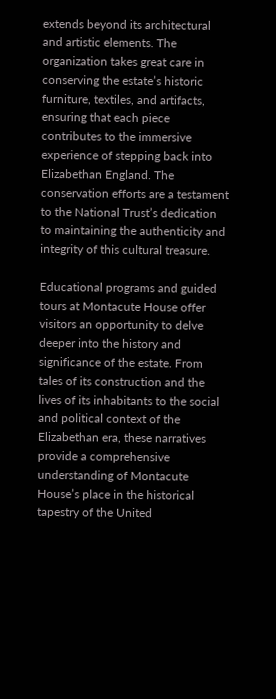extends beyond its architectural and artistic elements. The organization takes great care in conserving the estate’s historic furniture, textiles, and artifacts, ensuring that each piece contributes to the immersive experience of stepping back into Elizabethan England. The conservation efforts are a testament to the National Trust’s dedication to maintaining the authenticity and integrity of this cultural treasure.

Educational programs and guided tours at Montacute House offer visitors an opportunity to delve deeper into the history and significance of the estate. From tales of its construction and the lives of its inhabitants to the social and political context of the Elizabethan era, these narratives provide a comprehensive understanding of Montacute House’s place in the historical tapestry of the United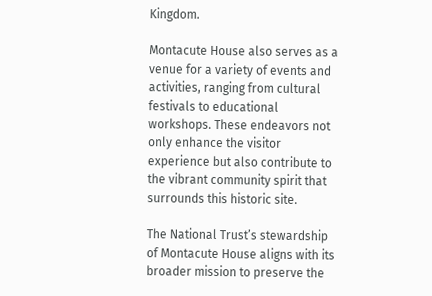Kingdom.

Montacute House also serves as a venue for a variety of events and activities, ranging from cultural festivals to educational workshops. These endeavors not only enhance the visitor experience but also contribute to the vibrant community spirit that surrounds this historic site.

The National Trust’s stewardship of Montacute House aligns with its broader mission to preserve the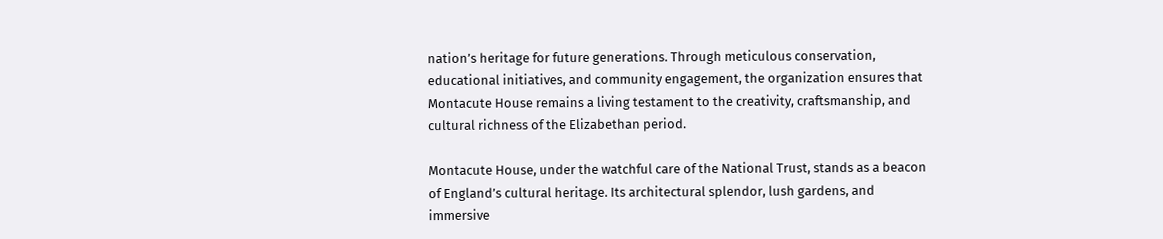nation’s heritage for future generations. Through meticulous conservation, educational initiatives, and community engagement, the organization ensures that Montacute House remains a living testament to the creativity, craftsmanship, and cultural richness of the Elizabethan period.

Montacute House, under the watchful care of the National Trust, stands as a beacon of England’s cultural heritage. Its architectural splendor, lush gardens, and immersive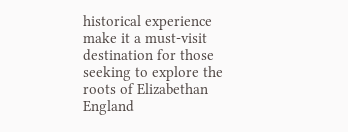historical experience make it a must-visit destination for those seeking to explore the roots of Elizabethan England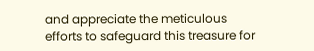and appreciate the meticulous efforts to safeguard this treasure for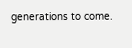generations to come.